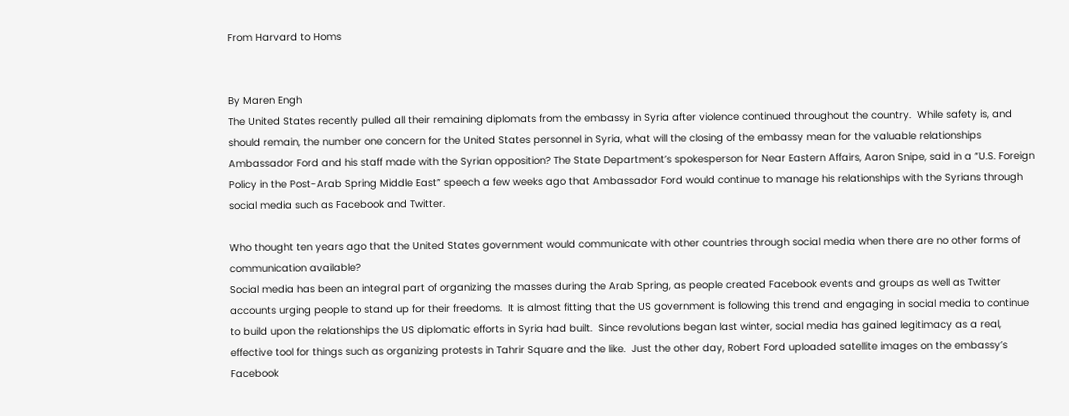From Harvard to Homs


By Maren Engh
The United States recently pulled all their remaining diplomats from the embassy in Syria after violence continued throughout the country.  While safety is, and should remain, the number one concern for the United States personnel in Syria, what will the closing of the embassy mean for the valuable relationships Ambassador Ford and his staff made with the Syrian opposition? The State Department’s spokesperson for Near Eastern Affairs, Aaron Snipe, said in a “U.S. Foreign Policy in the Post-Arab Spring Middle East” speech a few weeks ago that Ambassador Ford would continue to manage his relationships with the Syrians through social media such as Facebook and Twitter.

Who thought ten years ago that the United States government would communicate with other countries through social media when there are no other forms of communication available?
Social media has been an integral part of organizing the masses during the Arab Spring, as people created Facebook events and groups as well as Twitter accounts urging people to stand up for their freedoms.  It is almost fitting that the US government is following this trend and engaging in social media to continue to build upon the relationships the US diplomatic efforts in Syria had built.  Since revolutions began last winter, social media has gained legitimacy as a real, effective tool for things such as organizing protests in Tahrir Square and the like.  Just the other day, Robert Ford uploaded satellite images on the embassy’s Facebook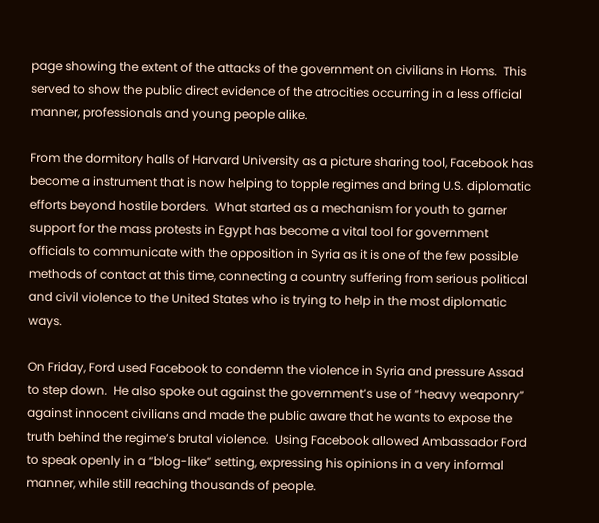page showing the extent of the attacks of the government on civilians in Homs.  This served to show the public direct evidence of the atrocities occurring in a less official manner, professionals and young people alike.

From the dormitory halls of Harvard University as a picture sharing tool, Facebook has become a instrument that is now helping to topple regimes and bring U.S. diplomatic efforts beyond hostile borders.  What started as a mechanism for youth to garner support for the mass protests in Egypt has become a vital tool for government officials to communicate with the opposition in Syria as it is one of the few possible methods of contact at this time, connecting a country suffering from serious political and civil violence to the United States who is trying to help in the most diplomatic ways.

On Friday, Ford used Facebook to condemn the violence in Syria and pressure Assad to step down.  He also spoke out against the government’s use of “heavy weaponry” against innocent civilians and made the public aware that he wants to expose the truth behind the regime’s brutal violence.  Using Facebook allowed Ambassador Ford to speak openly in a “blog-like” setting, expressing his opinions in a very informal manner, while still reaching thousands of people.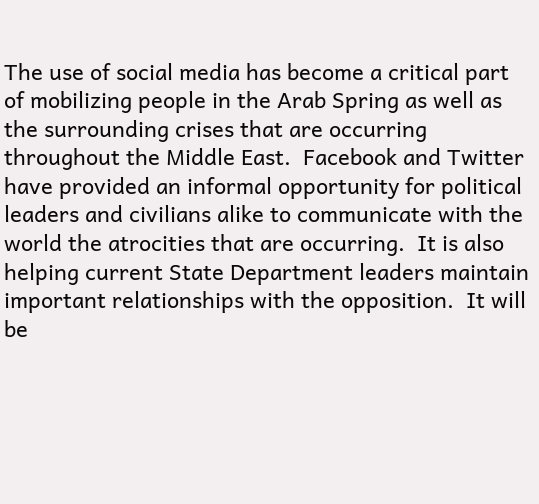The use of social media has become a critical part of mobilizing people in the Arab Spring as well as the surrounding crises that are occurring throughout the Middle East.  Facebook and Twitter have provided an informal opportunity for political leaders and civilians alike to communicate with the world the atrocities that are occurring.  It is also helping current State Department leaders maintain important relationships with the opposition.  It will be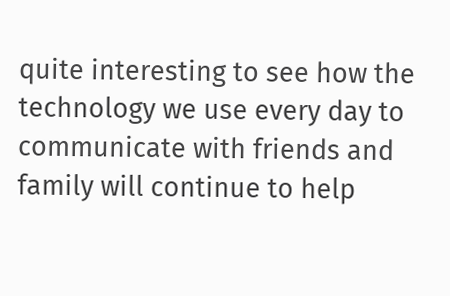quite interesting to see how the technology we use every day to communicate with friends and family will continue to help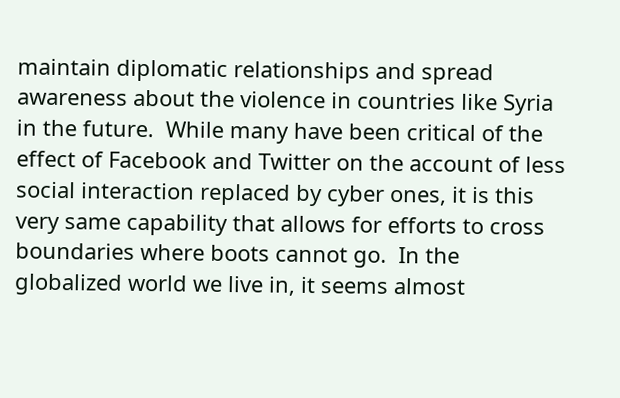maintain diplomatic relationships and spread awareness about the violence in countries like Syria in the future.  While many have been critical of the effect of Facebook and Twitter on the account of less social interaction replaced by cyber ones, it is this very same capability that allows for efforts to cross boundaries where boots cannot go.  In the globalized world we live in, it seems almost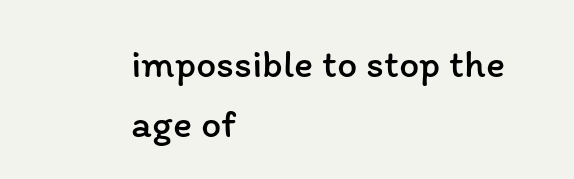impossible to stop the age of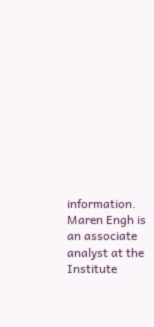information.
Maren Engh is an associate analyst at the Institute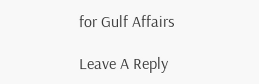for Gulf Affairs

Leave A Reply